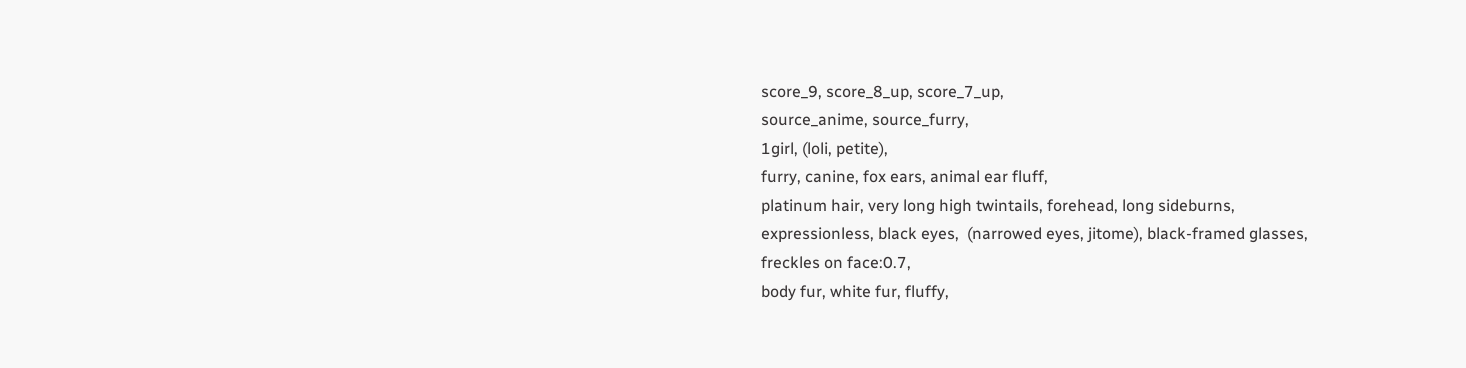score_9, score_8_up, score_7_up,
source_anime, source_furry,
1girl, (loli, petite),
furry, canine, fox ears, animal ear fluff,
platinum hair, very long high twintails, forehead, long sideburns,
expressionless, black eyes,  (narrowed eyes, jitome), black-framed glasses,
freckles on face:0.7,
body fur, white fur, fluffy,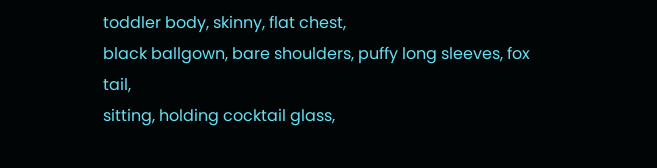toddler body, skinny, flat chest,
black ballgown, bare shoulders, puffy long sleeves, fox tail,
sitting, holding cocktail glass,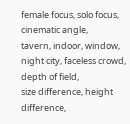female focus, solo focus, cinematic angle,
tavern, indoor, window, night city, faceless crowd,
depth of field,
size difference, height difference,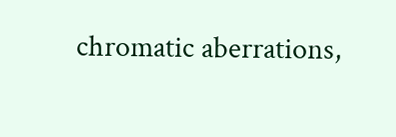chromatic aberrations,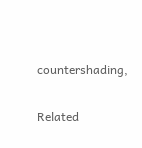countershading,

Related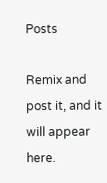Posts

Remix and post it, and it will appear here.